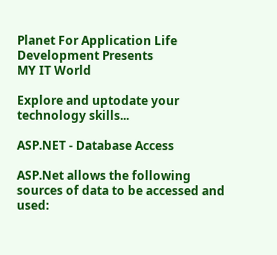Planet For Application Life Development Presents
MY IT World

Explore and uptodate your technology skills...

ASP.NET - Database Access

ASP.Net allows the following sources of data to be accessed and used: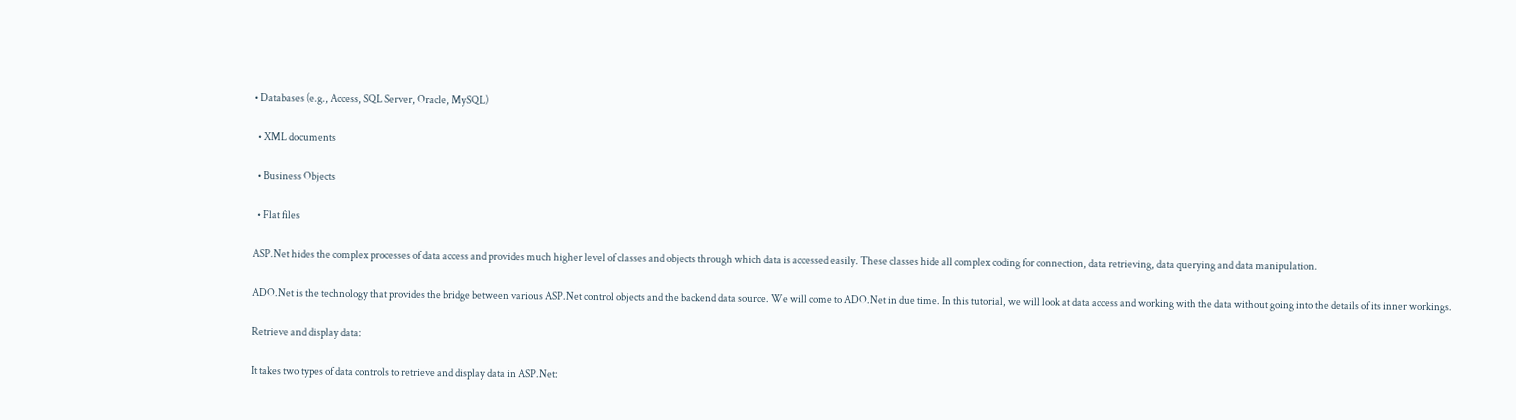• Databases (e.g., Access, SQL Server, Oracle, MySQL)

  • XML documents

  • Business Objects

  • Flat files

ASP.Net hides the complex processes of data access and provides much higher level of classes and objects through which data is accessed easily. These classes hide all complex coding for connection, data retrieving, data querying and data manipulation.

ADO.Net is the technology that provides the bridge between various ASP.Net control objects and the backend data source. We will come to ADO.Net in due time. In this tutorial, we will look at data access and working with the data without going into the details of its inner workings.

Retrieve and display data:

It takes two types of data controls to retrieve and display data in ASP.Net: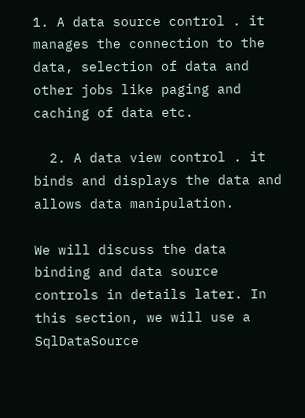1. A data source control . it manages the connection to the data, selection of data and other jobs like paging and caching of data etc.

  2. A data view control . it binds and displays the data and allows data manipulation.

We will discuss the data binding and data source controls in details later. In this section, we will use a SqlDataSource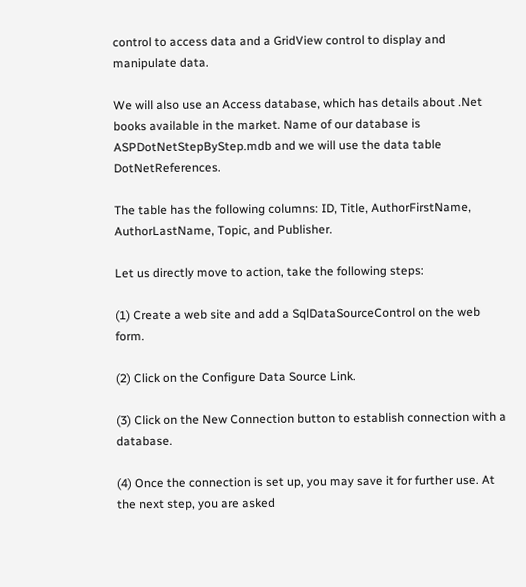control to access data and a GridView control to display and manipulate data.

We will also use an Access database, which has details about .Net books available in the market. Name of our database is ASPDotNetStepByStep.mdb and we will use the data table DotNetReferences.

The table has the following columns: ID, Title, AuthorFirstName, AuthorLastName, Topic, and Publisher.

Let us directly move to action, take the following steps:

(1) Create a web site and add a SqlDataSourceControl on the web form.

(2) Click on the Configure Data Source Link.

(3) Click on the New Connection button to establish connection with a database.

(4) Once the connection is set up, you may save it for further use. At the next step, you are asked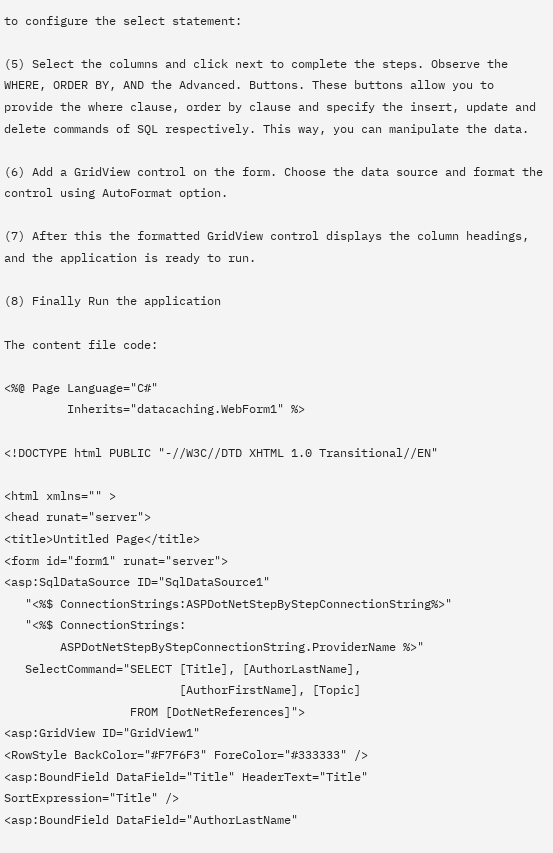to configure the select statement:

(5) Select the columns and click next to complete the steps. Observe the WHERE, ORDER BY, AND the Advanced. Buttons. These buttons allow you to provide the where clause, order by clause and specify the insert, update and delete commands of SQL respectively. This way, you can manipulate the data.

(6) Add a GridView control on the form. Choose the data source and format the control using AutoFormat option.

(7) After this the formatted GridView control displays the column headings, and the application is ready to run.

(8) Finally Run the application

The content file code:

<%@ Page Language="C#"
         Inherits="datacaching.WebForm1" %>

<!DOCTYPE html PUBLIC "-//W3C//DTD XHTML 1.0 Transitional//EN"

<html xmlns="" >
<head runat="server">
<title>Untitled Page</title>
<form id="form1" runat="server">
<asp:SqlDataSource ID="SqlDataSource1"
   "<%$ ConnectionStrings:ASPDotNetStepByStepConnectionString%>"
   "<%$ ConnectionStrings:
        ASPDotNetStepByStepConnectionString.ProviderName %>"
   SelectCommand="SELECT [Title], [AuthorLastName],
                         [AuthorFirstName], [Topic]
                  FROM [DotNetReferences]">
<asp:GridView ID="GridView1"
<RowStyle BackColor="#F7F6F3" ForeColor="#333333" />
<asp:BoundField DataField="Title" HeaderText="Title"
SortExpression="Title" />
<asp:BoundField DataField="AuthorLastName"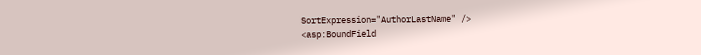SortExpression="AuthorLastName" />
<asp:BoundField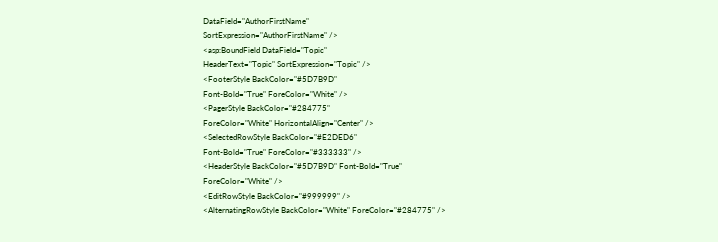DataField="AuthorFirstName"
SortExpression="AuthorFirstName" />
<asp:BoundField DataField="Topic"
HeaderText="Topic" SortExpression="Topic" />
<FooterStyle BackColor="#5D7B9D"
Font-Bold="True" ForeColor="White" />
<PagerStyle BackColor="#284775"
ForeColor="White" HorizontalAlign="Center" />
<SelectedRowStyle BackColor="#E2DED6"
Font-Bold="True" ForeColor="#333333" />
<HeaderStyle BackColor="#5D7B9D" Font-Bold="True"
ForeColor="White" />
<EditRowStyle BackColor="#999999" />
<AlternatingRowStyle BackColor="White" ForeColor="#284775" />